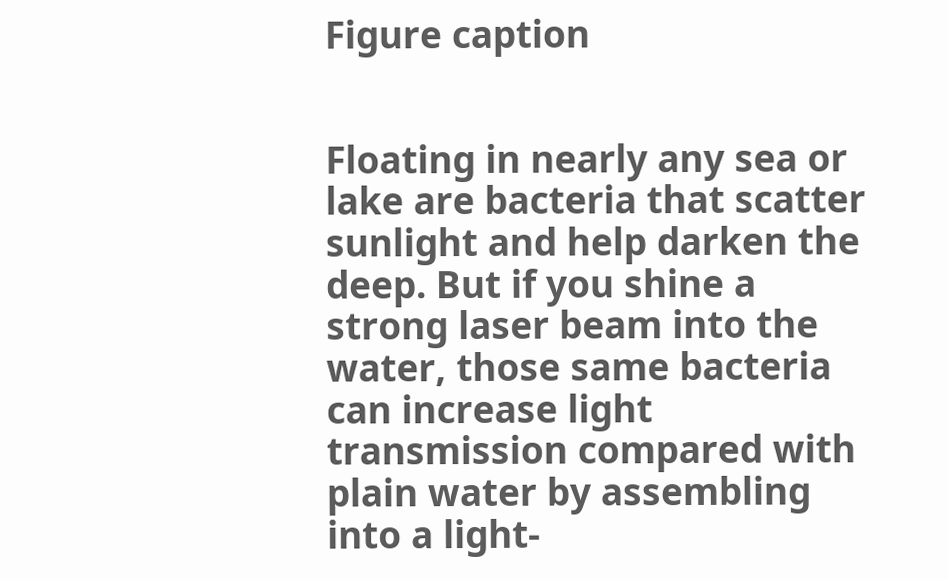Figure caption


Floating in nearly any sea or lake are bacteria that scatter sunlight and help darken the deep. But if you shine a strong laser beam into the water, those same bacteria can increase light transmission compared with plain water by assembling into a light-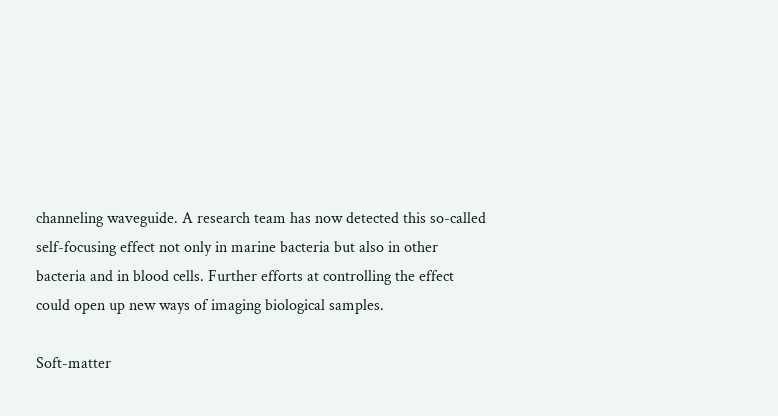channeling waveguide. A research team has now detected this so-called self-focusing effect not only in marine bacteria but also in other bacteria and in blood cells. Further efforts at controlling the effect could open up new ways of imaging biological samples.

Soft-matter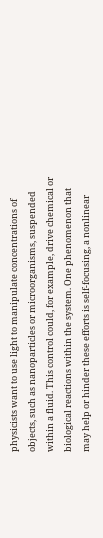physicists want to use light to manipulate concentrations of objects, such as nanoparticles or microorganisms, suspended within a fluid. This control could, for example, drive chemical or biological reactions within the system. One phenomenon that may help or hinder these efforts is self-focusing, a nonlinear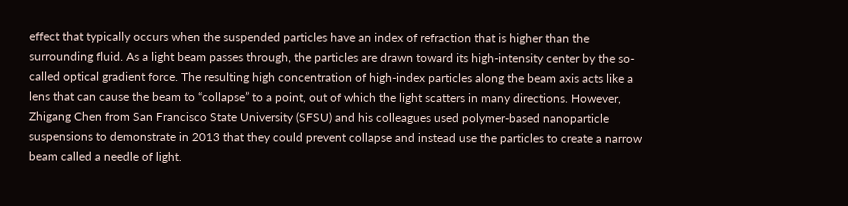effect that typically occurs when the suspended particles have an index of refraction that is higher than the surrounding fluid. As a light beam passes through, the particles are drawn toward its high-intensity center by the so-called optical gradient force. The resulting high concentration of high-index particles along the beam axis acts like a lens that can cause the beam to “collapse” to a point, out of which the light scatters in many directions. However, Zhigang Chen from San Francisco State University (SFSU) and his colleagues used polymer-based nanoparticle suspensions to demonstrate in 2013 that they could prevent collapse and instead use the particles to create a narrow beam called a needle of light.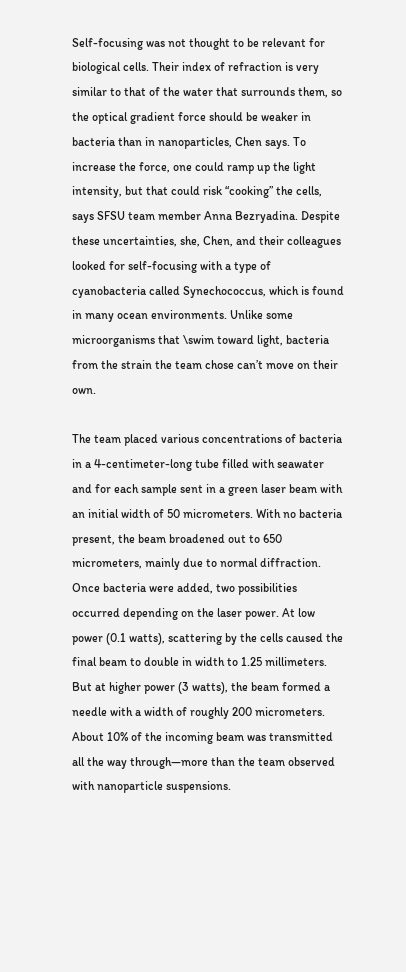Self-focusing was not thought to be relevant for biological cells. Their index of refraction is very similar to that of the water that surrounds them, so the optical gradient force should be weaker in bacteria than in nanoparticles, Chen says. To increase the force, one could ramp up the light intensity, but that could risk “cooking” the cells, says SFSU team member Anna Bezryadina. Despite these uncertainties, she, Chen, and their colleagues looked for self-focusing with a type of cyanobacteria called Synechococcus, which is found in many ocean environments. Unlike some microorganisms that \swim toward light, bacteria from the strain the team chose can’t move on their own.

The team placed various concentrations of bacteria in a 4-centimeter-long tube filled with seawater and for each sample sent in a green laser beam with an initial width of 50 micrometers. With no bacteria present, the beam broadened out to 650 micrometers, mainly due to normal diffraction. Once bacteria were added, two possibilities occurred depending on the laser power. At low power (0.1 watts), scattering by the cells caused the final beam to double in width to 1.25 millimeters. But at higher power (3 watts), the beam formed a needle with a width of roughly 200 micrometers. About 10% of the incoming beam was transmitted all the way through—more than the team observed with nanoparticle suspensions.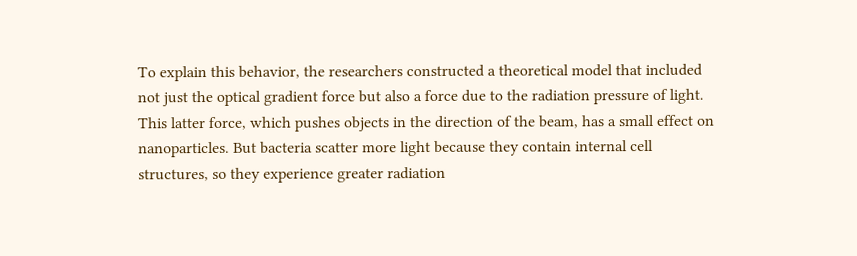To explain this behavior, the researchers constructed a theoretical model that included not just the optical gradient force but also a force due to the radiation pressure of light. This latter force, which pushes objects in the direction of the beam, has a small effect on nanoparticles. But bacteria scatter more light because they contain internal cell structures, so they experience greater radiation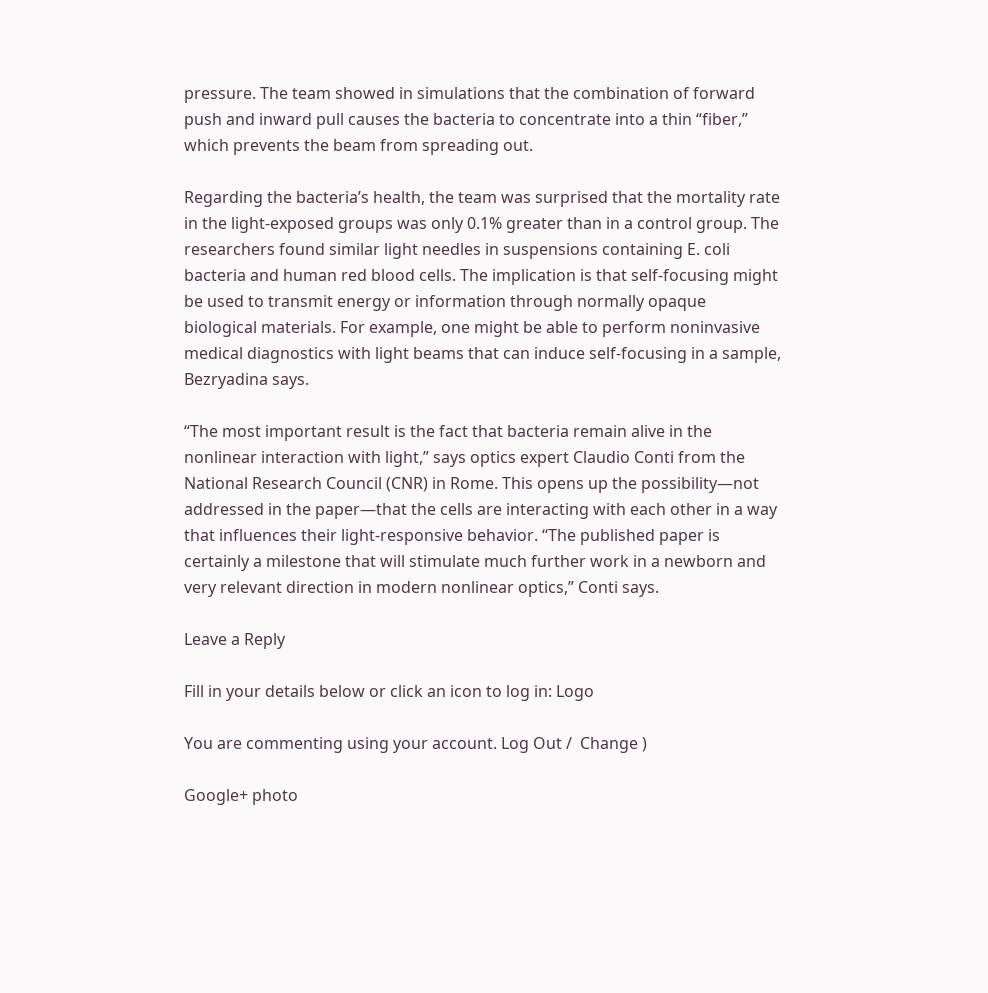pressure. The team showed in simulations that the combination of forward push and inward pull causes the bacteria to concentrate into a thin “fiber,” which prevents the beam from spreading out.

Regarding the bacteria’s health, the team was surprised that the mortality rate in the light-exposed groups was only 0.1% greater than in a control group. The researchers found similar light needles in suspensions containing E. coli bacteria and human red blood cells. The implication is that self-focusing might be used to transmit energy or information through normally opaque biological materials. For example, one might be able to perform noninvasive medical diagnostics with light beams that can induce self-focusing in a sample, Bezryadina says.

“The most important result is the fact that bacteria remain alive in the nonlinear interaction with light,” says optics expert Claudio Conti from the National Research Council (CNR) in Rome. This opens up the possibility—not addressed in the paper—that the cells are interacting with each other in a way that influences their light-responsive behavior. “The published paper is certainly a milestone that will stimulate much further work in a newborn and very relevant direction in modern nonlinear optics,” Conti says.

Leave a Reply

Fill in your details below or click an icon to log in: Logo

You are commenting using your account. Log Out /  Change )

Google+ photo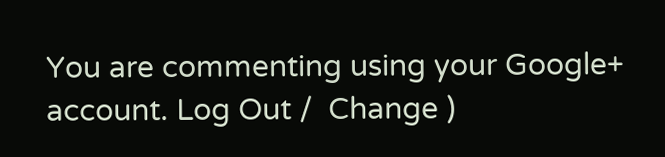You are commenting using your Google+ account. Log Out /  Change )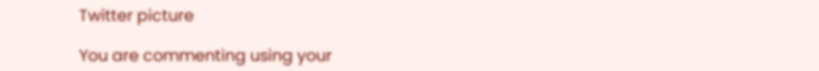Twitter picture

You are commenting using your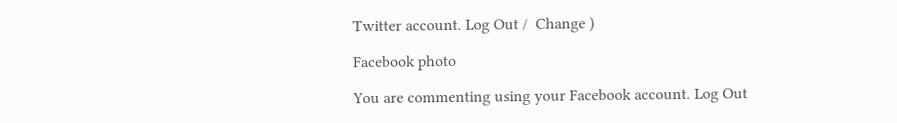Twitter account. Log Out /  Change )

Facebook photo

You are commenting using your Facebook account. Log Out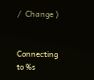/  Change )


Connecting to %s